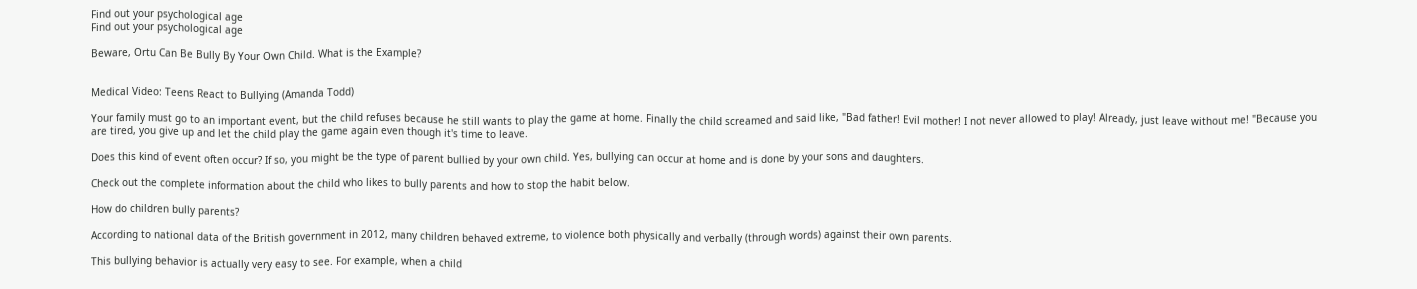Find out your psychological age
Find out your psychological age

Beware, Ortu Can Be Bully By Your Own Child. What is the Example?


Medical Video: Teens React to Bullying (Amanda Todd)

Your family must go to an important event, but the child refuses because he still wants to play the game at home. Finally the child screamed and said like, "Bad father! Evil mother! I not never allowed to play! Already, just leave without me! "Because you are tired, you give up and let the child play the game again even though it's time to leave.

Does this kind of event often occur? If so, you might be the type of parent bullied by your own child. Yes, bullying can occur at home and is done by your sons and daughters.

Check out the complete information about the child who likes to bully parents and how to stop the habit below.

How do children bully parents?

According to national data of the British government in 2012, many children behaved extreme, to violence both physically and verbally (through words) against their own parents.

This bullying behavior is actually very easy to see. For example, when a child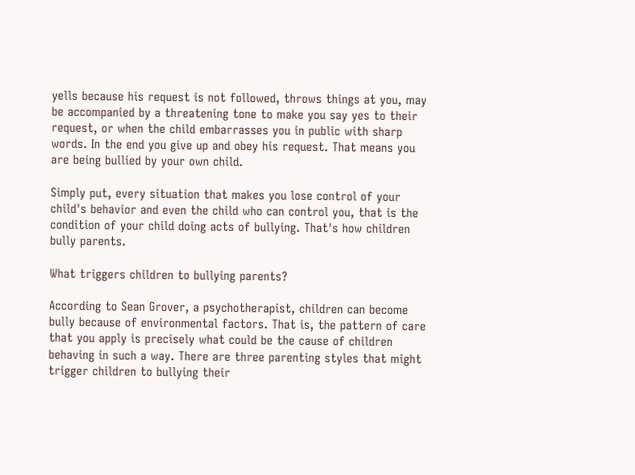yells because his request is not followed, throws things at you, may be accompanied by a threatening tone to make you say yes to their request, or when the child embarrasses you in public with sharp words. In the end you give up and obey his request. That means you are being bullied by your own child.

Simply put, every situation that makes you lose control of your child's behavior and even the child who can control you, that is the condition of your child doing acts of bullying. That's how children bully parents.

What triggers children to bullying parents?

According to Sean Grover, a psychotherapist, children can become bully because of environmental factors. That is, the pattern of care that you apply is precisely what could be the cause of children behaving in such a way. There are three parenting styles that might trigger children to bullying their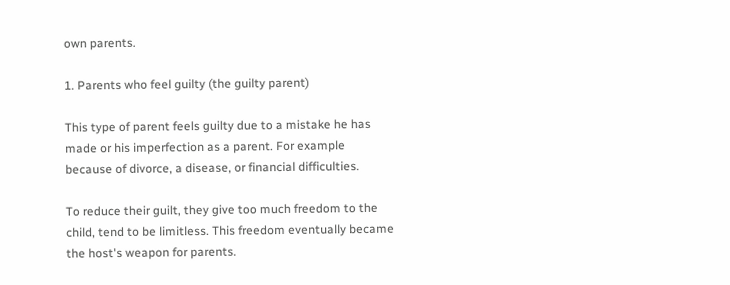own parents.

1. Parents who feel guilty (the guilty parent)

This type of parent feels guilty due to a mistake he has made or his imperfection as a parent. For example because of divorce, a disease, or financial difficulties.

To reduce their guilt, they give too much freedom to the child, tend to be limitless. This freedom eventually became the host's weapon for parents.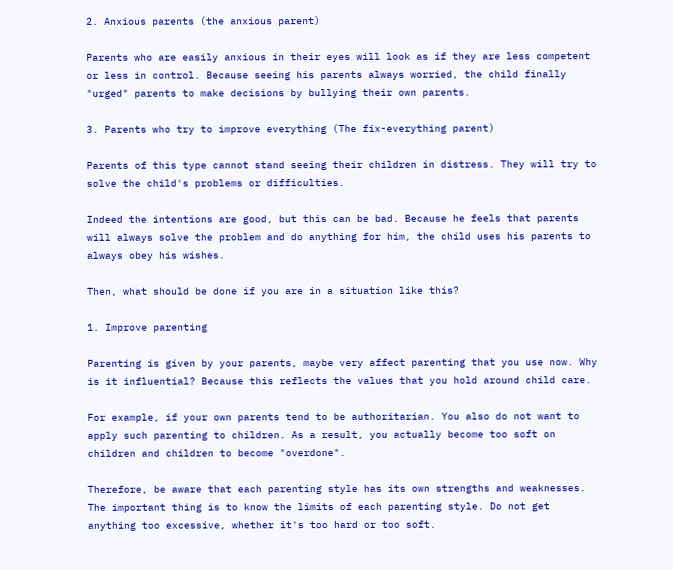2. Anxious parents (the anxious parent)

Parents who are easily anxious in their eyes will look as if they are less competent or less in control. Because seeing his parents always worried, the child finally "urged" parents to make decisions by bullying their own parents.

3. Parents who try to improve everything (The fix-everything parent)

Parents of this type cannot stand seeing their children in distress. They will try to solve the child's problems or difficulties.

Indeed the intentions are good, but this can be bad. Because he feels that parents will always solve the problem and do anything for him, the child uses his parents to always obey his wishes.

Then, what should be done if you are in a situation like this?

1. Improve parenting

Parenting is given by your parents, maybe very affect parenting that you use now. Why is it influential? Because this reflects the values that you hold around child care.

For example, if your own parents tend to be authoritarian. You also do not want to apply such parenting to children. As a result, you actually become too soft on children and children to become "overdone".

Therefore, be aware that each parenting style has its own strengths and weaknesses. The important thing is to know the limits of each parenting style. Do not get anything too excessive, whether it's too hard or too soft.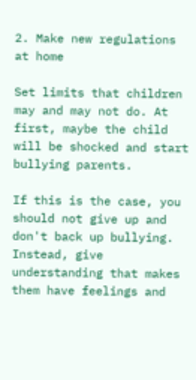2. Make new regulations at home

Set limits that children may and may not do. At first, maybe the child will be shocked and start bullying parents.

If this is the case, you should not give up and don't back up bullying. Instead, give understanding that makes them have feelings and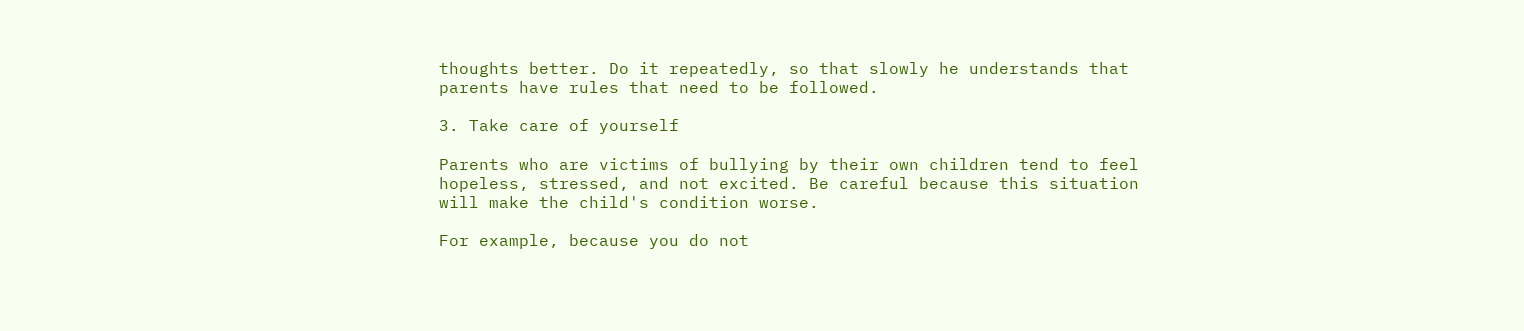thoughts better. Do it repeatedly, so that slowly he understands that parents have rules that need to be followed.

3. Take care of yourself

Parents who are victims of bullying by their own children tend to feel hopeless, stressed, and not excited. Be careful because this situation will make the child's condition worse.

For example, because you do not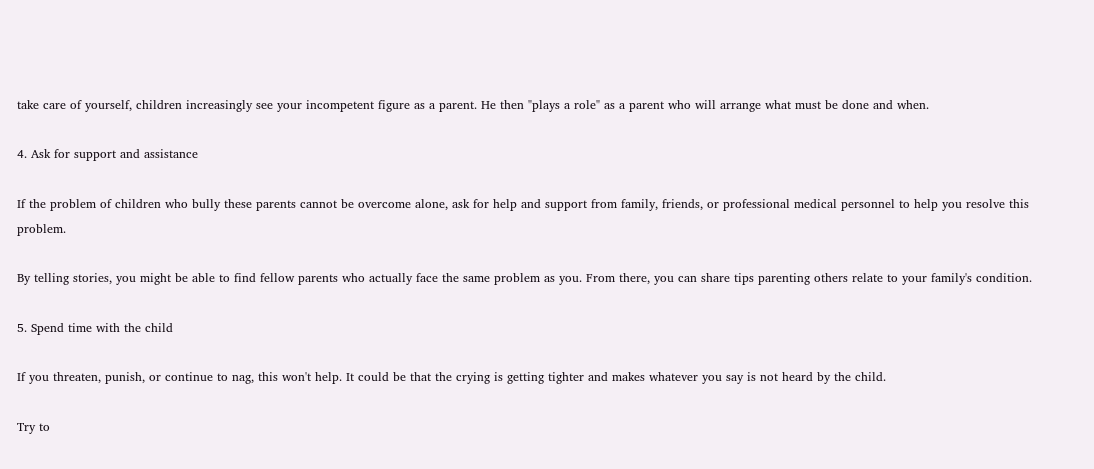take care of yourself, children increasingly see your incompetent figure as a parent. He then "plays a role" as a parent who will arrange what must be done and when.

4. Ask for support and assistance

If the problem of children who bully these parents cannot be overcome alone, ask for help and support from family, friends, or professional medical personnel to help you resolve this problem.

By telling stories, you might be able to find fellow parents who actually face the same problem as you. From there, you can share tips parenting others relate to your family's condition.

5. Spend time with the child

If you threaten, punish, or continue to nag, this won't help. It could be that the crying is getting tighter and makes whatever you say is not heard by the child.

Try to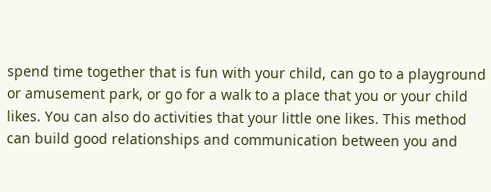spend time together that is fun with your child, can go to a playground or amusement park, or go for a walk to a place that you or your child likes. You can also do activities that your little one likes. This method can build good relationships and communication between you and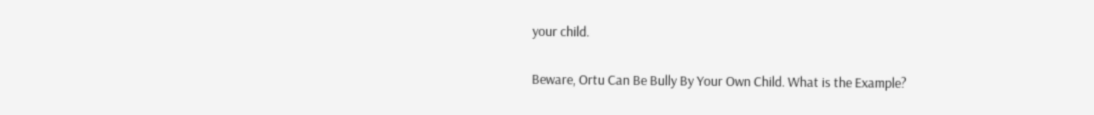your child.

Beware, Ortu Can Be Bully By Your Own Child. What is the Example?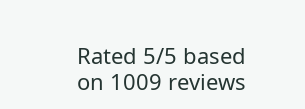Rated 5/5 based on 1009 reviews